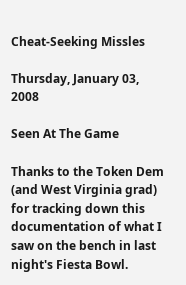Cheat-Seeking Missles

Thursday, January 03, 2008

Seen At The Game

Thanks to the Token Dem (and West Virginia grad) for tracking down this documentation of what I saw on the bench in last night's Fiesta Bowl.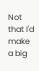Not that I'd make a big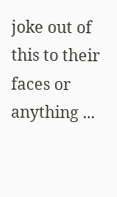joke out of this to their faces or anything ...